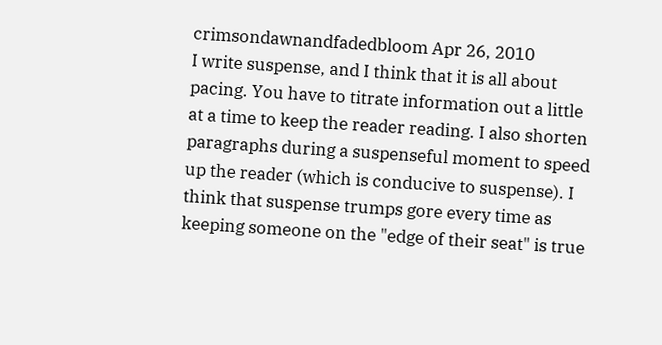crimsondawnandfadedbloom Apr 26, 2010
I write suspense, and I think that it is all about pacing. You have to titrate information out a little at a time to keep the reader reading. I also shorten paragraphs during a suspenseful moment to speed up the reader (which is conducive to suspense). I think that suspense trumps gore every time as keeping someone on the "edge of their seat" is true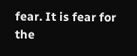fear. It is fear for the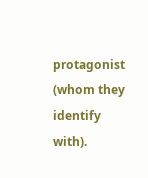protagonist (whom they identify with).